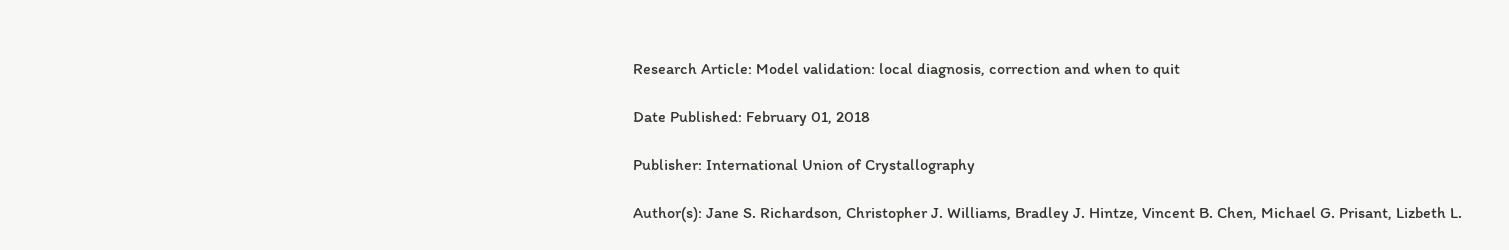Research Article: Model validation: local diagnosis, correction and when to quit

Date Published: February 01, 2018

Publisher: International Union of Crystallography

Author(s): Jane S. Richardson, Christopher J. Williams, Bradley J. Hintze, Vincent B. Chen, Michael G. Prisant, Lizbeth L.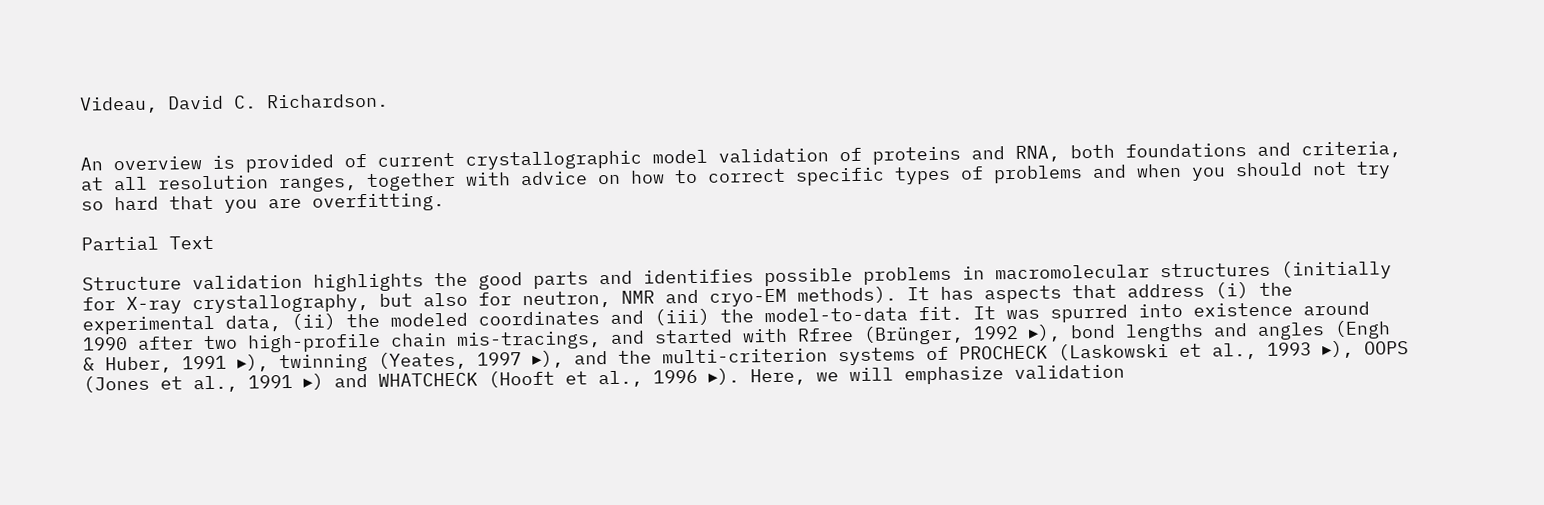Videau, David C. Richardson.


An overview is provided of current crystallographic model validation of proteins and RNA, both foundations and criteria, at all resolution ranges, together with advice on how to correct specific types of problems and when you should not try so hard that you are overfitting.

Partial Text

Structure validation highlights the good parts and identifies possible problems in macromolecular structures (initially for X-ray crystallography, but also for neutron, NMR and cryo-EM methods). It has aspects that address (i) the experimental data, (ii) the modeled coordinates and (iii) the model-to-data fit. It was spurred into existence around 1990 after two high-profile chain mis-tracings, and started with Rfree (Brünger, 1992 ▸), bond lengths and angles (Engh & Huber, 1991 ▸), twinning (Yeates, 1997 ▸), and the multi-criterion systems of PROCHECK (Laskowski et al., 1993 ▸), OOPS (Jones et al., 1991 ▸) and WHATCHECK (Hooft et al., 1996 ▸). Here, we will emphasize validation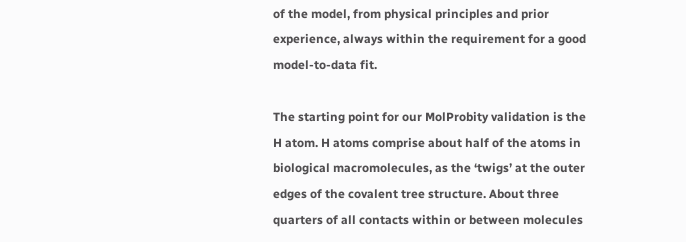of the model, from physical principles and prior experience, always within the requirement for a good model-to-data fit.

The starting point for our MolProbity validation is the H atom. H atoms comprise about half of the atoms in biological macromolecules, as the ‘twigs’ at the outer edges of the covalent tree structure. About three quarters of all contacts within or between molecules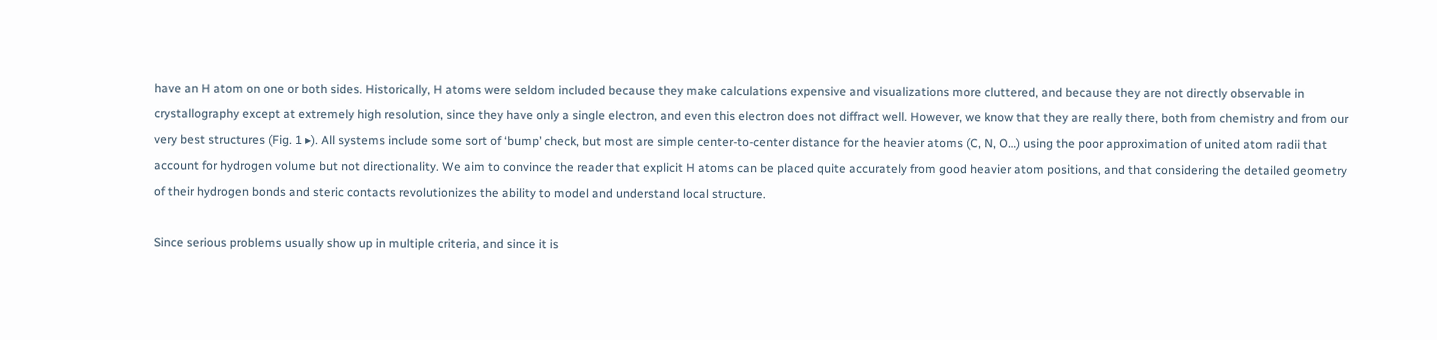have an H atom on one or both sides. Historically, H atoms were seldom included because they make calculations expensive and visualizations more cluttered, and because they are not directly observable in crystallography except at extremely high resolution, since they have only a single electron, and even this electron does not diffract well. However, we know that they are really there, both from chemistry and from our very best structures (Fig. 1 ▸). All systems include some sort of ‘bump’ check, but most are simple center-to-center distance for the heavier atoms (C, N, O…) using the poor approximation of united atom radii that account for hydrogen volume but not directionality. We aim to convince the reader that explicit H atoms can be placed quite accurately from good heavier atom positions, and that considering the detailed geometry of their hydrogen bonds and steric contacts revolutionizes the ability to model and understand local structure.

Since serious problems usually show up in multiple criteria, and since it is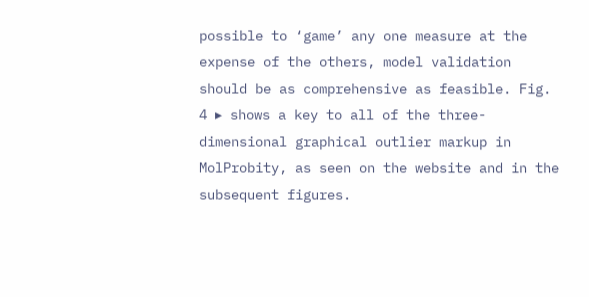possible to ‘game’ any one measure at the expense of the others, model validation should be as comprehensive as feasible. Fig. 4 ▸ shows a key to all of the three-dimensional graphical outlier markup in MolProbity, as seen on the website and in the subsequent figures.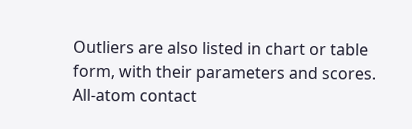Outliers are also listed in chart or table form, with their parameters and scores. All-atom contact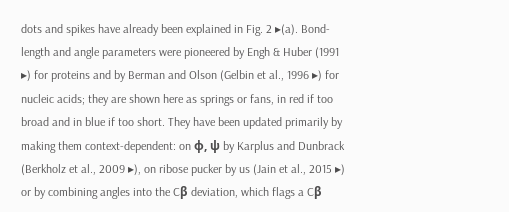dots and spikes have already been explained in Fig. 2 ▸(a). Bond-length and angle parameters were pioneered by Engh & Huber (1991 ▸) for proteins and by Berman and Olson (Gelbin et al., 1996 ▸) for nucleic acids; they are shown here as springs or fans, in red if too broad and in blue if too short. They have been updated primarily by making them context-dependent: on φ, ψ by Karplus and Dunbrack (Berkholz et al., 2009 ▸), on ribose pucker by us (Jain et al., 2015 ▸) or by combining angles into the Cβ deviation, which flags a Cβ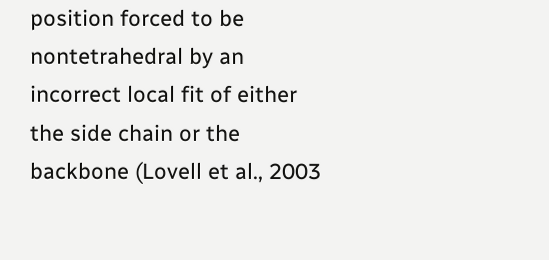position forced to be nontetrahedral by an incorrect local fit of either the side chain or the backbone (Lovell et al., 2003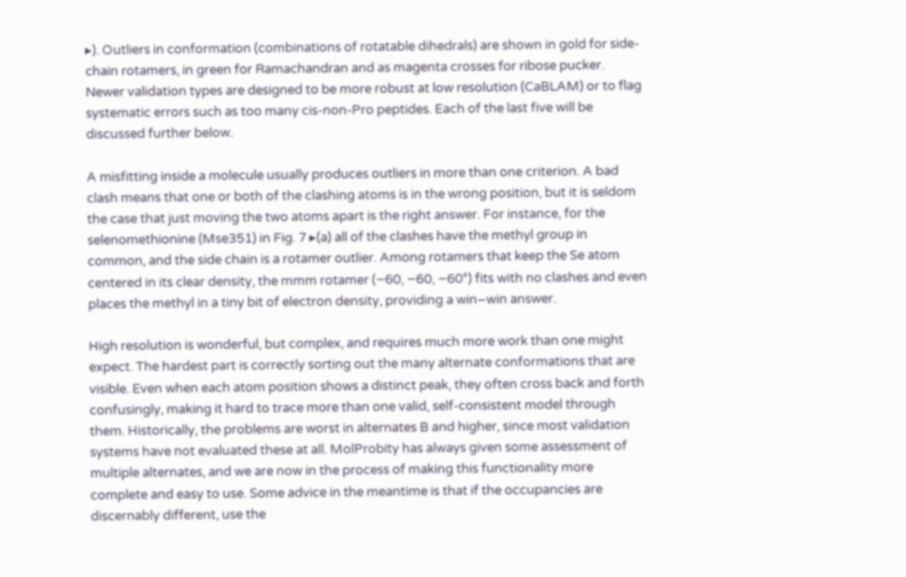▸). Outliers in conformation (combinations of rotatable dihedrals) are shown in gold for side-chain rotamers, in green for Ramachandran and as magenta crosses for ribose pucker. Newer validation types are designed to be more robust at low resolution (CaBLAM) or to flag systematic errors such as too many cis-non-Pro peptides. Each of the last five will be discussed further below.

A misfitting inside a molecule usually produces outliers in more than one criterion. A bad clash means that one or both of the clashing atoms is in the wrong position, but it is seldom the case that just moving the two atoms apart is the right answer. For instance, for the selenomethionine (Mse351) in Fig. 7 ▸(a) all of the clashes have the methyl group in common, and the side chain is a rotamer outlier. Among rotamers that keep the Se atom centered in its clear density, the mmm rotamer (−60, −60, −60°) fits with no clashes and even places the methyl in a tiny bit of electron density, providing a win–win answer.

High resolution is wonderful, but complex, and requires much more work than one might expect. The hardest part is correctly sorting out the many alternate conformations that are visible. Even when each atom position shows a distinct peak, they often cross back and forth confusingly, making it hard to trace more than one valid, self-consistent model through them. Historically, the problems are worst in alternates B and higher, since most validation systems have not evaluated these at all. MolProbity has always given some assessment of multiple alternates, and we are now in the process of making this functionality more complete and easy to use. Some advice in the meantime is that if the occupancies are discernably different, use the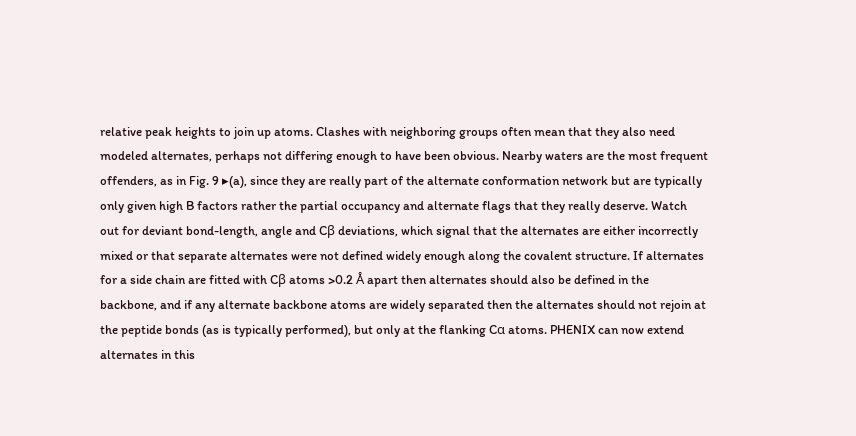relative peak heights to join up atoms. Clashes with neighboring groups often mean that they also need modeled alternates, perhaps not differing enough to have been obvious. Nearby waters are the most frequent offenders, as in Fig. 9 ▸(a), since they are really part of the alternate conformation network but are typically only given high B factors rather the partial occupancy and alternate flags that they really deserve. Watch out for deviant bond-length, angle and Cβ deviations, which signal that the alternates are either incorrectly mixed or that separate alternates were not defined widely enough along the covalent structure. If alternates for a side chain are fitted with Cβ atoms >0.2 Å apart then alternates should also be defined in the backbone, and if any alternate backbone atoms are widely separated then the alternates should not rejoin at the peptide bonds (as is typically performed), but only at the flanking Cα atoms. PHENIX can now extend alternates in this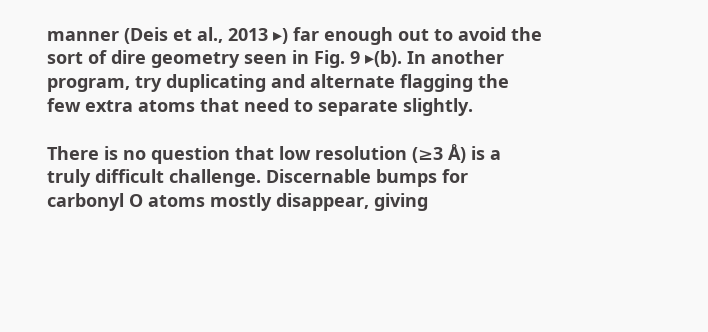manner (Deis et al., 2013 ▸) far enough out to avoid the sort of dire geometry seen in Fig. 9 ▸(b). In another program, try duplicating and alternate flagging the few extra atoms that need to separate slightly.

There is no question that low resolution (≥3 Å) is a truly difficult challenge. Discernable bumps for carbonyl O atoms mostly disappear, giving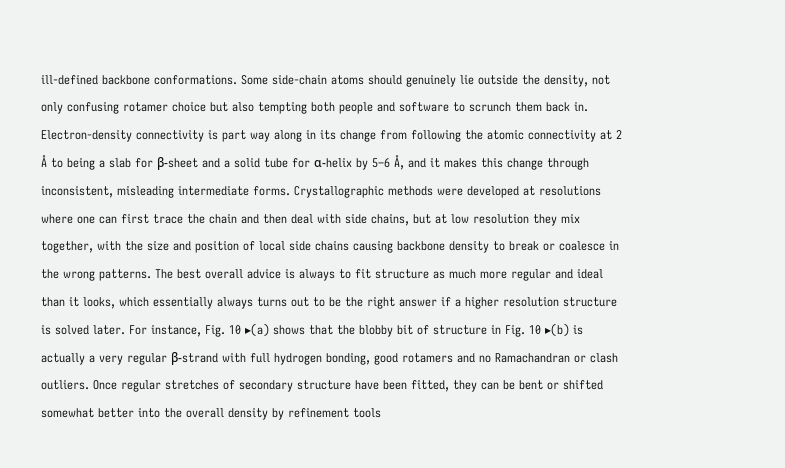ill-defined backbone conformations. Some side-chain atoms should genuinely lie outside the density, not only confusing rotamer choice but also tempting both people and software to scrunch them back in. Electron-density connectivity is part way along in its change from following the atomic connectivity at 2 Å to being a slab for β-sheet and a solid tube for α-helix by 5–6 Å, and it makes this change through inconsistent, misleading intermediate forms. Crystallographic methods were developed at resolutions where one can first trace the chain and then deal with side chains, but at low resolution they mix together, with the size and position of local side chains causing backbone density to break or coalesce in the wrong patterns. The best overall advice is always to fit structure as much more regular and ideal than it looks, which essentially always turns out to be the right answer if a higher resolution structure is solved later. For instance, Fig. 10 ▸(a) shows that the blobby bit of structure in Fig. 10 ▸(b) is actually a very regular β-strand with full hydrogen bonding, good rotamers and no Ramachandran or clash outliers. Once regular stretches of secondary structure have been fitted, they can be bent or shifted somewhat better into the overall density by refinement tools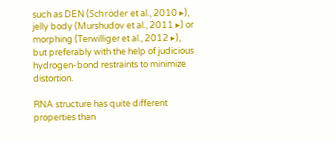such as DEN (Schröder et al., 2010 ▸), jelly body (Murshudov et al., 2011 ▸) or morphing (Terwilliger et al., 2012 ▸), but preferably with the help of judicious hydrogen-bond restraints to minimize distortion.

RNA structure has quite different properties than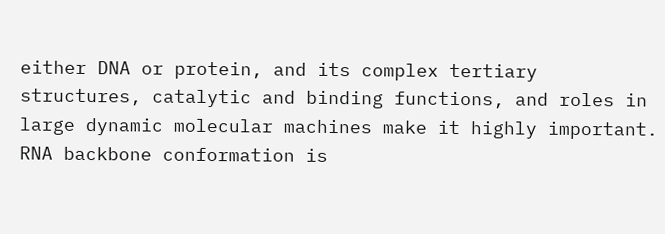either DNA or protein, and its complex tertiary structures, catalytic and binding functions, and roles in large dynamic molecular machines make it highly important. RNA backbone conformation is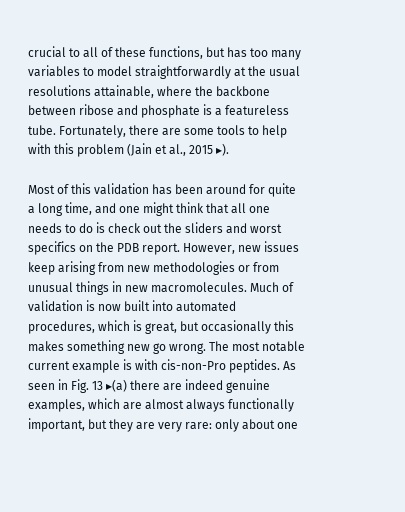crucial to all of these functions, but has too many variables to model straightforwardly at the usual resolutions attainable, where the backbone between ribose and phosphate is a featureless tube. Fortunately, there are some tools to help with this problem (Jain et al., 2015 ▸).

Most of this validation has been around for quite a long time, and one might think that all one needs to do is check out the sliders and worst specifics on the PDB report. However, new issues keep arising from new methodologies or from unusual things in new macromolecules. Much of validation is now built into automated procedures, which is great, but occasionally this makes something new go wrong. The most notable current example is with cis-non-Pro peptides. As seen in Fig. 13 ▸(a) there are indeed genuine examples, which are almost always functionally important, but they are very rare: only about one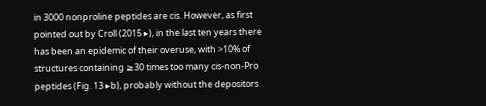in 3000 nonproline peptides are cis. However, as first pointed out by Croll (2015 ▸), in the last ten years there has been an epidemic of their overuse, with >10% of structures containing ≥30 times too many cis-non-Pro peptides (Fig. 13 ▸b), probably without the depositors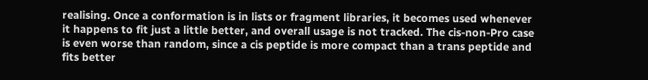realising. Once a conformation is in lists or fragment libraries, it becomes used whenever it happens to fit just a little better, and overall usage is not tracked. The cis-non-Pro case is even worse than random, since a cis peptide is more compact than a trans peptide and fits better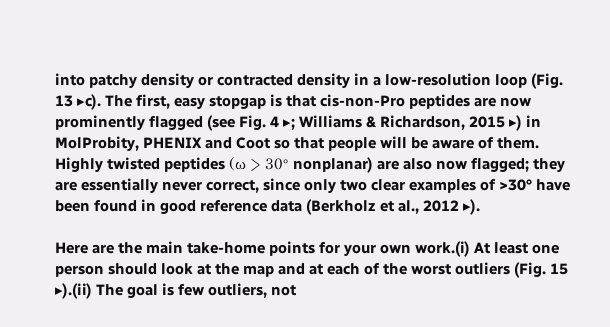into patchy density or contracted density in a low-resolution loop (Fig. 13 ▸c). The first, easy stopgap is that cis-non-Pro peptides are now prominently flagged (see Fig. 4 ▸; Williams & Richardson, 2015 ▸) in MolProbity, PHENIX and Coot so that people will be aware of them. Highly twisted peptides (ω > 30° nonplanar) are also now flagged; they are essentially never correct, since only two clear examples of >30° have been found in good reference data (Berkholz et al., 2012 ▸).

Here are the main take-home points for your own work.(i) At least one person should look at the map and at each of the worst outliers (Fig. 15 ▸).(ii) The goal is few outliers, not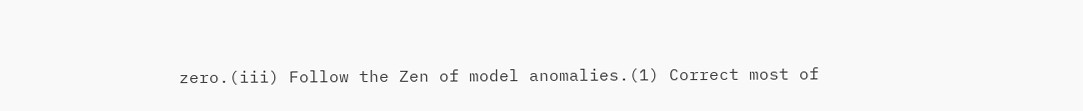zero.(iii) Follow the Zen of model anomalies.(1) Correct most of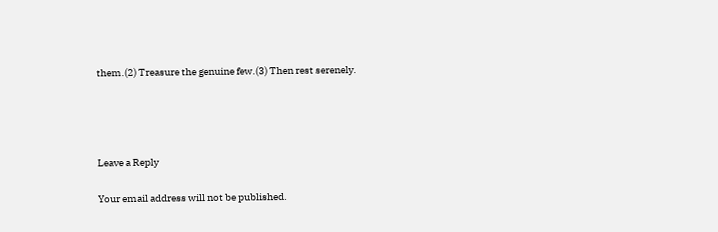them.(2) Treasure the genuine few.(3) Then rest serenely.




Leave a Reply

Your email address will not be published.